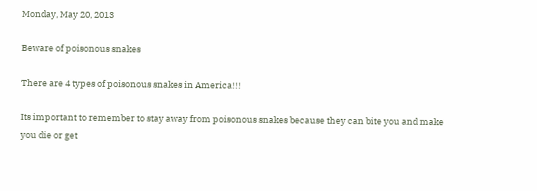Monday, May 20, 2013

Beware of poisonous snakes

There are 4 types of poisonous snakes in America!!!

Its important to remember to stay away from poisonous snakes because they can bite you and make you die or get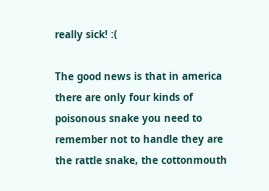really sick! :(

The good news is that in america there are only four kinds of poisonous snake you need to remember not to handle they are the rattle snake, the cottonmouth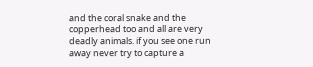and the coral snake and the copperhead too and all are very deadly animals. if you see one run away never try to capture a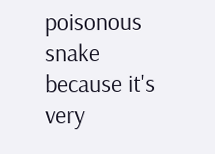poisonous snake because it's very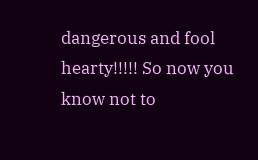dangerous and fool hearty!!!!! So now you know not to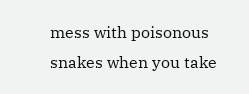mess with poisonous snakes when you take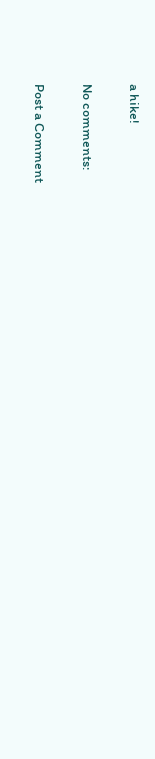a hike!

No comments:

Post a Comment